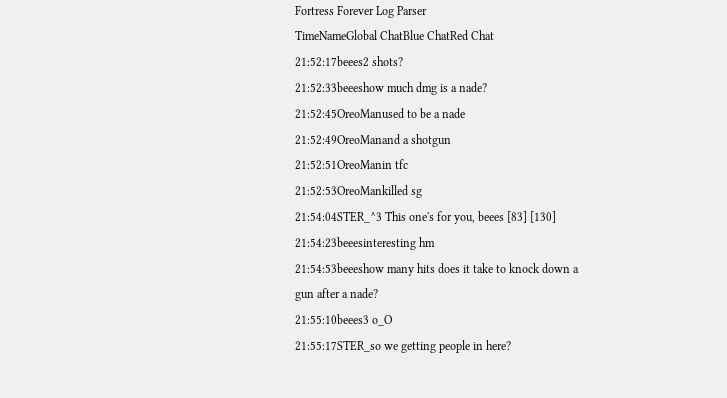Fortress Forever Log Parser
TimeNameGlobal ChatBlue ChatRed Chat
21:52:17beees2 shots?
21:52:33beeeshow much dmg is a nade?
21:52:45OreoManused to be a nade
21:52:49OreoManand a shotgun
21:52:51OreoManin tfc
21:52:53OreoMankilled sg
21:54:04STER_^3 This one's for you, beees [83] [130]
21:54:23beeesinteresting hm
21:54:53beeeshow many hits does it take to knock down a gun after a nade?
21:55:10beees3 o_O
21:55:17STER_so we getting people in here?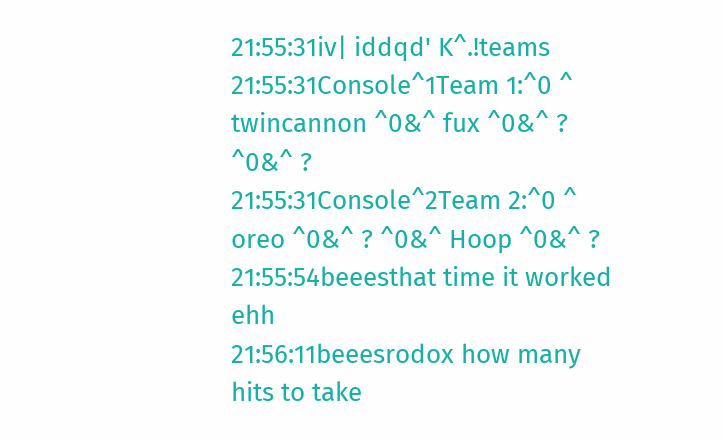21:55:31iv| iddqd' K^.!teams
21:55:31Console^1Team 1:^0 ^ twincannon ^0&^ fux ^0&^ ? ^0&^ ?
21:55:31Console^2Team 2:^0 ^ oreo ^0&^ ? ^0&^ Hoop ^0&^ ?
21:55:54beeesthat time it worked ehh
21:56:11beeesrodox how many hits to take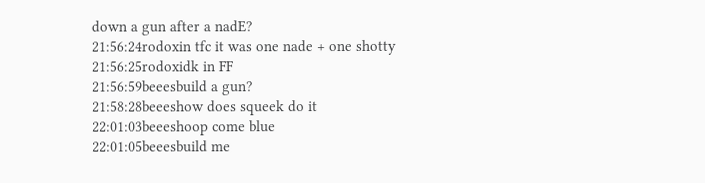down a gun after a nadE?
21:56:24rodoxin tfc it was one nade + one shotty
21:56:25rodoxidk in FF
21:56:59beeesbuild a gun?
21:58:28beeeshow does squeek do it
22:01:03beeeshoop come blue
22:01:05beeesbuild me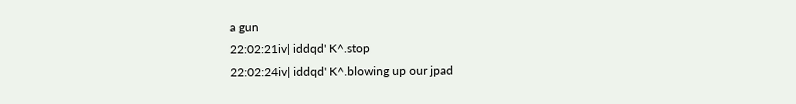a gun
22:02:21iv| iddqd' K^.stop
22:02:24iv| iddqd' K^.blowing up our jpad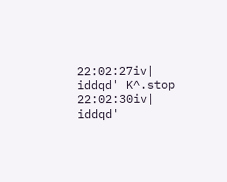22:02:27iv| iddqd' K^.stop
22:02:30iv| iddqd'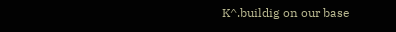K^.buildig on our base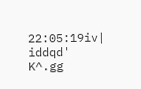22:05:19iv| iddqd' K^.gg